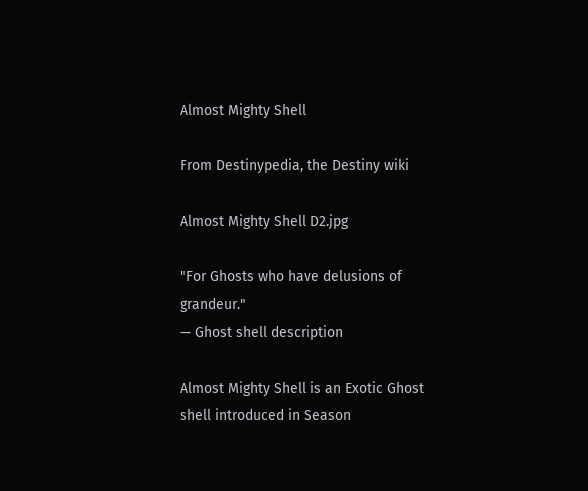Almost Mighty Shell

From Destinypedia, the Destiny wiki

Almost Mighty Shell D2.jpg

"For Ghosts who have delusions of grandeur."
— Ghost shell description

Almost Mighty Shell is an Exotic Ghost shell introduced in Season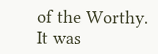of the Worthy. It was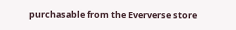purchasable from the Eververse store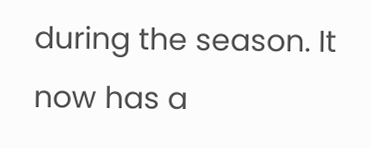during the season. It now has a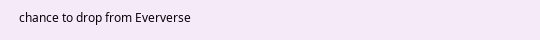chance to drop from Eververse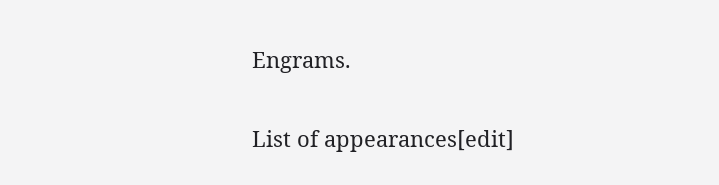Engrams.

List of appearances[edit]